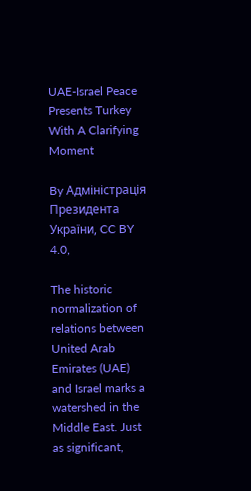UAE-Israel Peace Presents Turkey With A Clarifying Moment

By Адміністрація Президента України, CC BY 4.0,

The historic normalization of relations between United Arab Emirates (UAE) and Israel marks a watershed in the Middle East. Just as significant,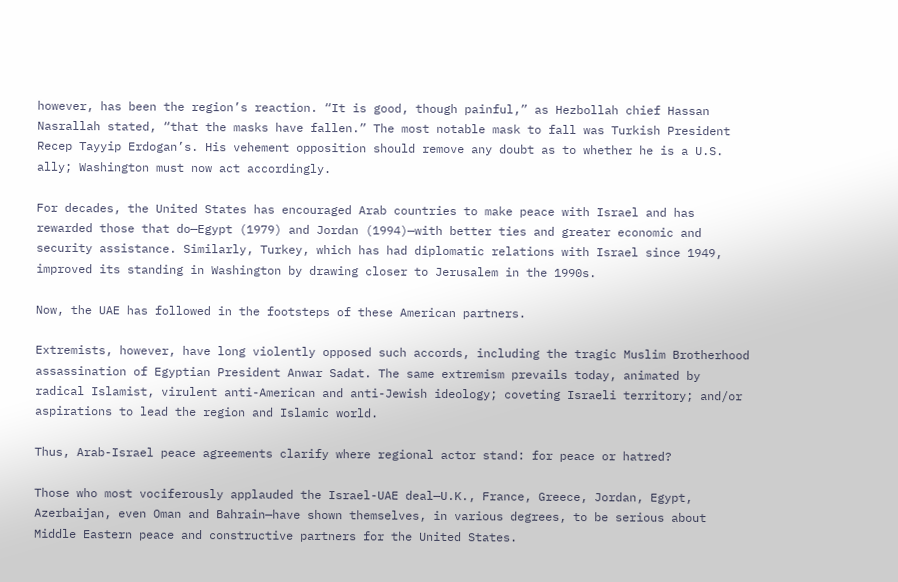however, has been the region’s reaction. “It is good, though painful,” as Hezbollah chief Hassan Nasrallah stated, “that the masks have fallen.” The most notable mask to fall was Turkish President Recep Tayyip Erdogan’s. His vehement opposition should remove any doubt as to whether he is a U.S. ally; Washington must now act accordingly.

For decades, the United States has encouraged Arab countries to make peace with Israel and has rewarded those that do—Egypt (1979) and Jordan (1994)—with better ties and greater economic and security assistance. Similarly, Turkey, which has had diplomatic relations with Israel since 1949, improved its standing in Washington by drawing closer to Jerusalem in the 1990s.

Now, the UAE has followed in the footsteps of these American partners.

Extremists, however, have long violently opposed such accords, including the tragic Muslim Brotherhood assassination of Egyptian President Anwar Sadat. The same extremism prevails today, animated by radical Islamist, virulent anti-American and anti-Jewish ideology; coveting Israeli territory; and/or aspirations to lead the region and Islamic world.

Thus, Arab-Israel peace agreements clarify where regional actor stand: for peace or hatred?

Those who most vociferously applauded the Israel-UAE deal—U.K., France, Greece, Jordan, Egypt, Azerbaijan, even Oman and Bahrain—have shown themselves, in various degrees, to be serious about Middle Eastern peace and constructive partners for the United States.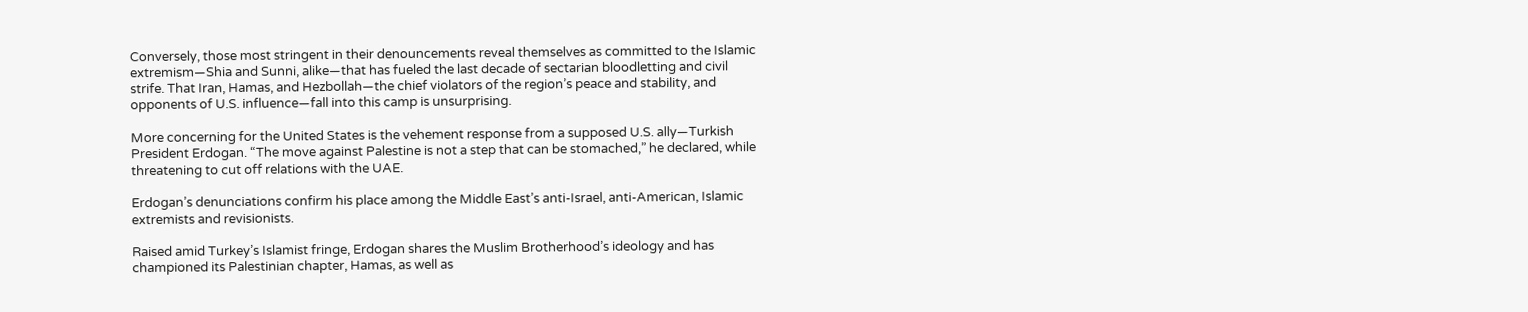Conversely, those most stringent in their denouncements reveal themselves as committed to the Islamic extremism—Shia and Sunni, alike—that has fueled the last decade of sectarian bloodletting and civil strife. That Iran, Hamas, and Hezbollah—the chief violators of the region’s peace and stability, and opponents of U.S. influence—fall into this camp is unsurprising.

More concerning for the United States is the vehement response from a supposed U.S. ally—Turkish President Erdogan. “The move against Palestine is not a step that can be stomached,” he declared, while threatening to cut off relations with the UAE.

Erdogan’s denunciations confirm his place among the Middle East’s anti-Israel, anti-American, Islamic extremists and revisionists.

Raised amid Turkey’s Islamist fringe, Erdogan shares the Muslim Brotherhood’s ideology and has championed its Palestinian chapter, Hamas, as well as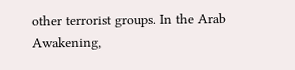other terrorist groups. In the Arab Awakening,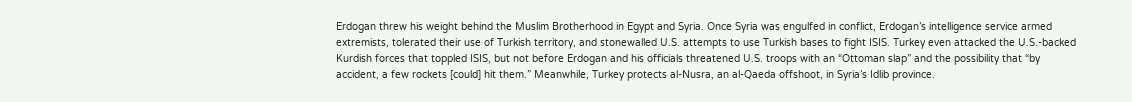Erdogan threw his weight behind the Muslim Brotherhood in Egypt and Syria. Once Syria was engulfed in conflict, Erdogan’s intelligence service armed extremists, tolerated their use of Turkish territory, and stonewalled U.S. attempts to use Turkish bases to fight ISIS. Turkey even attacked the U.S.-backed Kurdish forces that toppled ISIS, but not before Erdogan and his officials threatened U.S. troops with an “Ottoman slap” and the possibility that “by accident, a few rockets [could] hit them.” Meanwhile, Turkey protects al-Nusra, an al-Qaeda offshoot, in Syria’s Idlib province.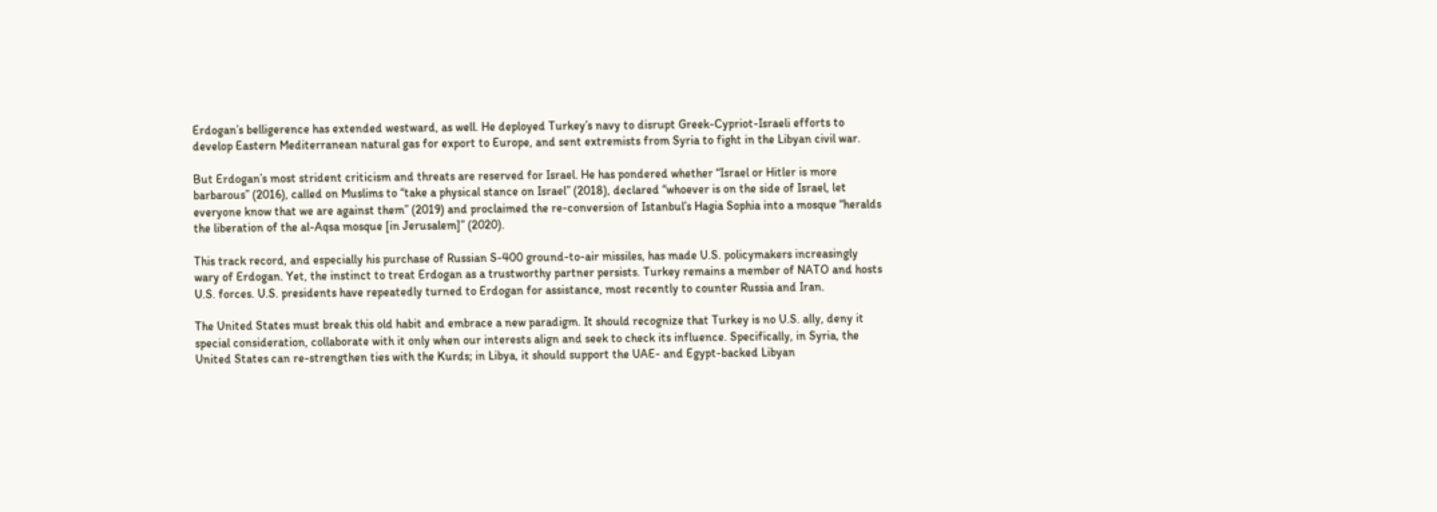Erdogan’s belligerence has extended westward, as well. He deployed Turkey’s navy to disrupt Greek-Cypriot-Israeli efforts to develop Eastern Mediterranean natural gas for export to Europe, and sent extremists from Syria to fight in the Libyan civil war.

But Erdogan’s most strident criticism and threats are reserved for Israel. He has pondered whether “Israel or Hitler is more barbarous” (2016), called on Muslims to “take a physical stance on Israel” (2018), declared “whoever is on the side of Israel, let everyone know that we are against them” (2019) and proclaimed the re-conversion of Istanbul’s Hagia Sophia into a mosque “heralds the liberation of the al-Aqsa mosque [in Jerusalem]” (2020).

This track record, and especially his purchase of Russian S-400 ground-to-air missiles, has made U.S. policymakers increasingly wary of Erdogan. Yet, the instinct to treat Erdogan as a trustworthy partner persists. Turkey remains a member of NATO and hosts U.S. forces. U.S. presidents have repeatedly turned to Erdogan for assistance, most recently to counter Russia and Iran.

The United States must break this old habit and embrace a new paradigm. It should recognize that Turkey is no U.S. ally, deny it special consideration, collaborate with it only when our interests align and seek to check its influence. Specifically, in Syria, the United States can re-strengthen ties with the Kurds; in Libya, it should support the UAE- and Egypt-backed Libyan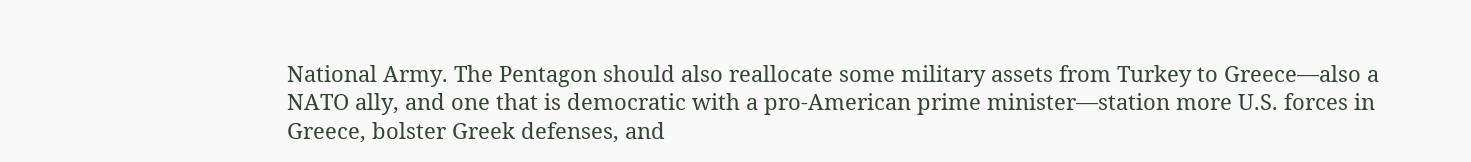National Army. The Pentagon should also reallocate some military assets from Turkey to Greece—also a NATO ally, and one that is democratic with a pro-American prime minister—station more U.S. forces in Greece, bolster Greek defenses, and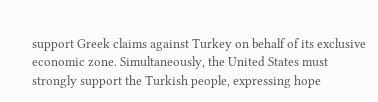support Greek claims against Turkey on behalf of its exclusive economic zone. Simultaneously, the United States must strongly support the Turkish people, expressing hope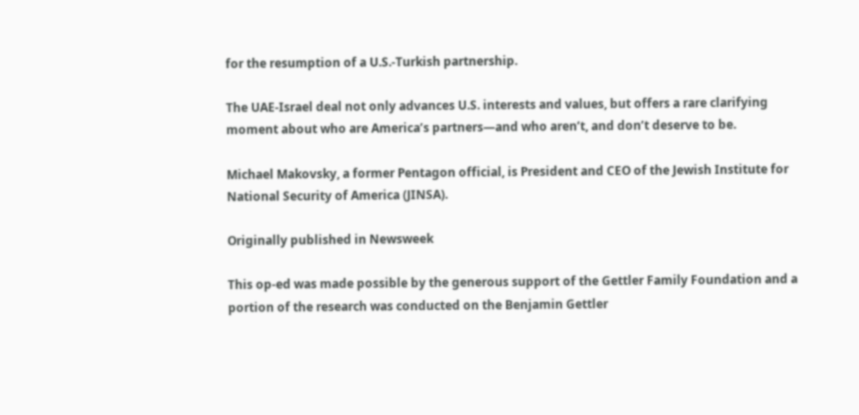for the resumption of a U.S.-Turkish partnership.

The UAE-Israel deal not only advances U.S. interests and values, but offers a rare clarifying moment about who are America’s partners—and who aren’t, and don’t deserve to be.

Michael Makovsky, a former Pentagon official, is President and CEO of the Jewish Institute for National Security of America (JINSA).

Originally published in Newsweek

This op-ed was made possible by the generous support of the Gettler Family Foundation and a portion of the research was conducted on the Benjamin Gettler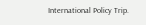International Policy Trip.